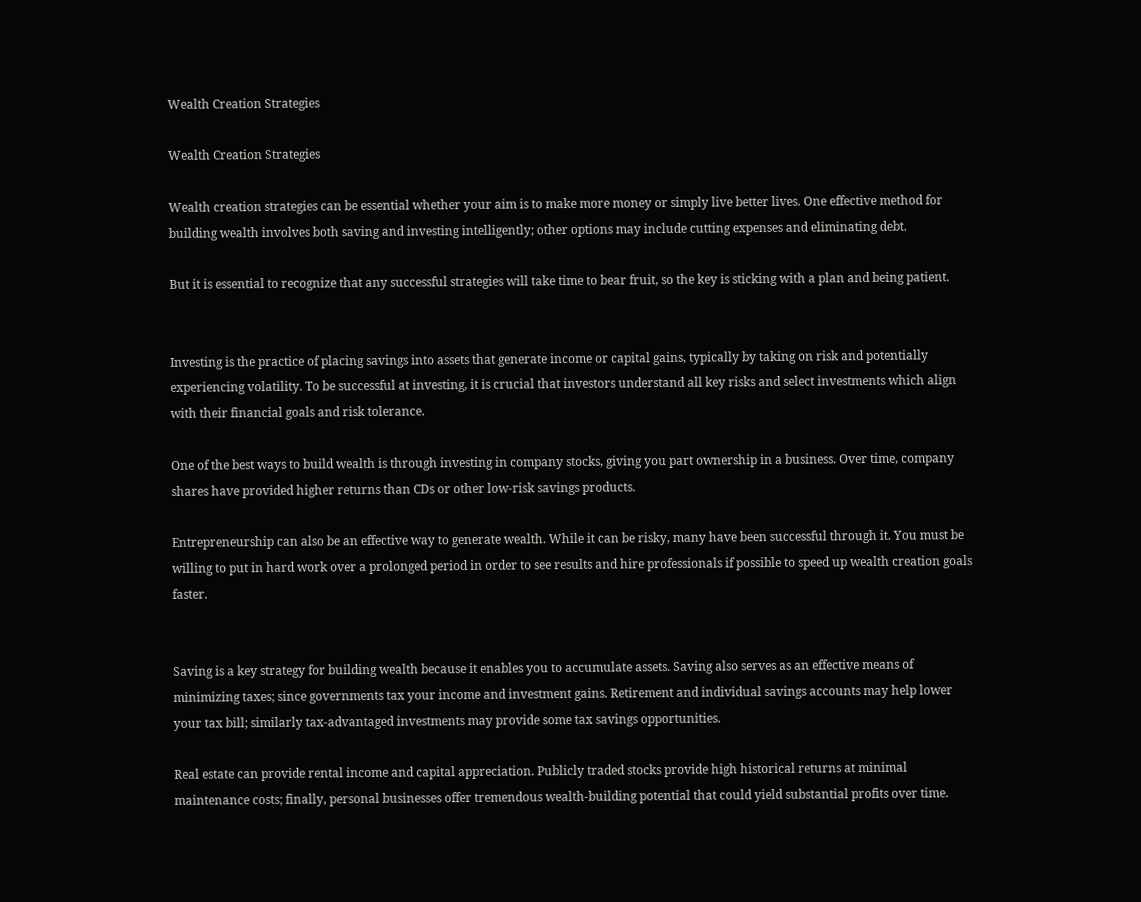Wealth Creation Strategies

Wealth Creation Strategies

Wealth creation strategies can be essential whether your aim is to make more money or simply live better lives. One effective method for building wealth involves both saving and investing intelligently; other options may include cutting expenses and eliminating debt.

But it is essential to recognize that any successful strategies will take time to bear fruit, so the key is sticking with a plan and being patient.


Investing is the practice of placing savings into assets that generate income or capital gains, typically by taking on risk and potentially experiencing volatility. To be successful at investing, it is crucial that investors understand all key risks and select investments which align with their financial goals and risk tolerance.

One of the best ways to build wealth is through investing in company stocks, giving you part ownership in a business. Over time, company shares have provided higher returns than CDs or other low-risk savings products.

Entrepreneurship can also be an effective way to generate wealth. While it can be risky, many have been successful through it. You must be willing to put in hard work over a prolonged period in order to see results and hire professionals if possible to speed up wealth creation goals faster.


Saving is a key strategy for building wealth because it enables you to accumulate assets. Saving also serves as an effective means of minimizing taxes; since governments tax your income and investment gains. Retirement and individual savings accounts may help lower your tax bill; similarly tax-advantaged investments may provide some tax savings opportunities.

Real estate can provide rental income and capital appreciation. Publicly traded stocks provide high historical returns at minimal maintenance costs; finally, personal businesses offer tremendous wealth-building potential that could yield substantial profits over time.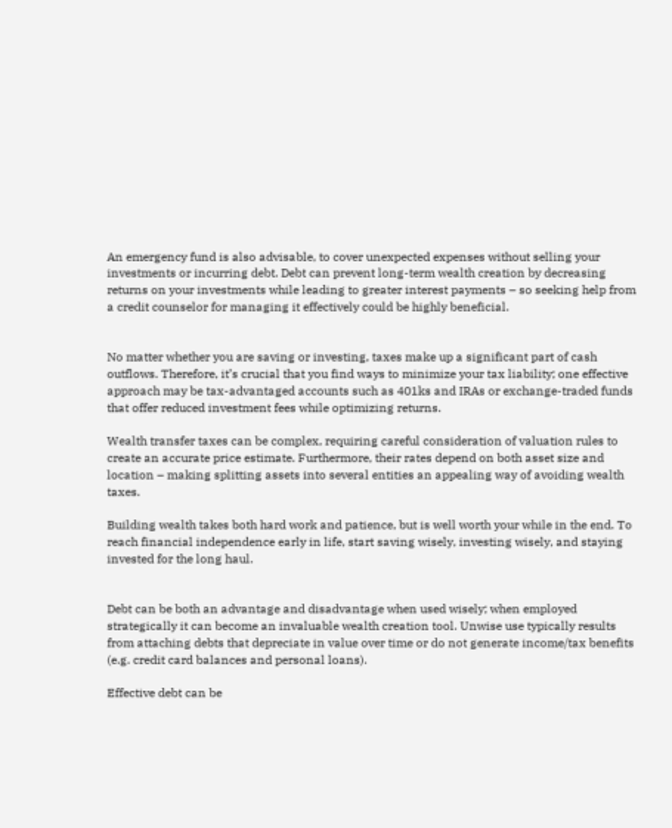An emergency fund is also advisable, to cover unexpected expenses without selling your investments or incurring debt. Debt can prevent long-term wealth creation by decreasing returns on your investments while leading to greater interest payments – so seeking help from a credit counselor for managing it effectively could be highly beneficial.


No matter whether you are saving or investing, taxes make up a significant part of cash outflows. Therefore, it’s crucial that you find ways to minimize your tax liability; one effective approach may be tax-advantaged accounts such as 401ks and IRAs or exchange-traded funds that offer reduced investment fees while optimizing returns.

Wealth transfer taxes can be complex, requiring careful consideration of valuation rules to create an accurate price estimate. Furthermore, their rates depend on both asset size and location – making splitting assets into several entities an appealing way of avoiding wealth taxes.

Building wealth takes both hard work and patience, but is well worth your while in the end. To reach financial independence early in life, start saving wisely, investing wisely, and staying invested for the long haul.


Debt can be both an advantage and disadvantage when used wisely; when employed strategically it can become an invaluable wealth creation tool. Unwise use typically results from attaching debts that depreciate in value over time or do not generate income/tax benefits (e.g. credit card balances and personal loans).

Effective debt can be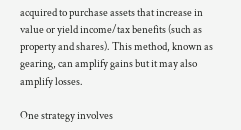acquired to purchase assets that increase in value or yield income/tax benefits (such as property and shares). This method, known as gearing, can amplify gains but it may also amplify losses.

One strategy involves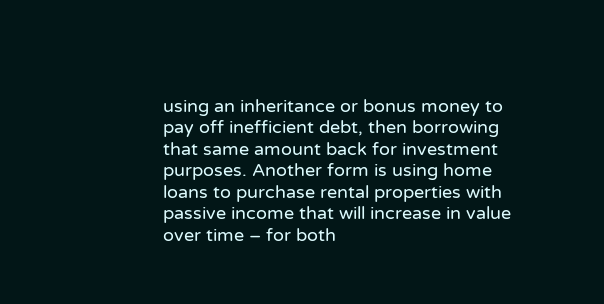using an inheritance or bonus money to pay off inefficient debt, then borrowing that same amount back for investment purposes. Another form is using home loans to purchase rental properties with passive income that will increase in value over time – for both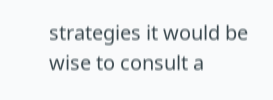strategies it would be wise to consult a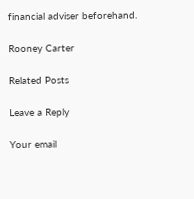financial adviser beforehand.

Rooney Carter

Related Posts

Leave a Reply

Your email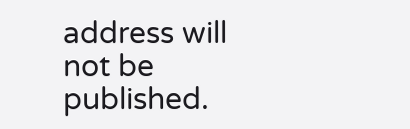address will not be published.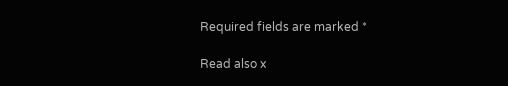Required fields are marked *

Read also x